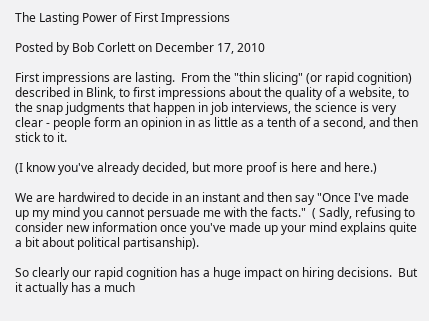The Lasting Power of First Impressions

Posted by Bob Corlett on December 17, 2010

First impressions are lasting.  From the "thin slicing" (or rapid cognition) described in Blink, to first impressions about the quality of a website, to the snap judgments that happen in job interviews, the science is very clear - people form an opinion in as little as a tenth of a second, and then stick to it.

(I know you've already decided, but more proof is here and here.)

We are hardwired to decide in an instant and then say "Once I've made up my mind you cannot persuade me with the facts."  ( Sadly, refusing to consider new information once you've made up your mind explains quite a bit about political partisanship).

So clearly our rapid cognition has a huge impact on hiring decisions.  But it actually has a much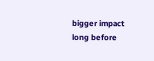bigger impact long before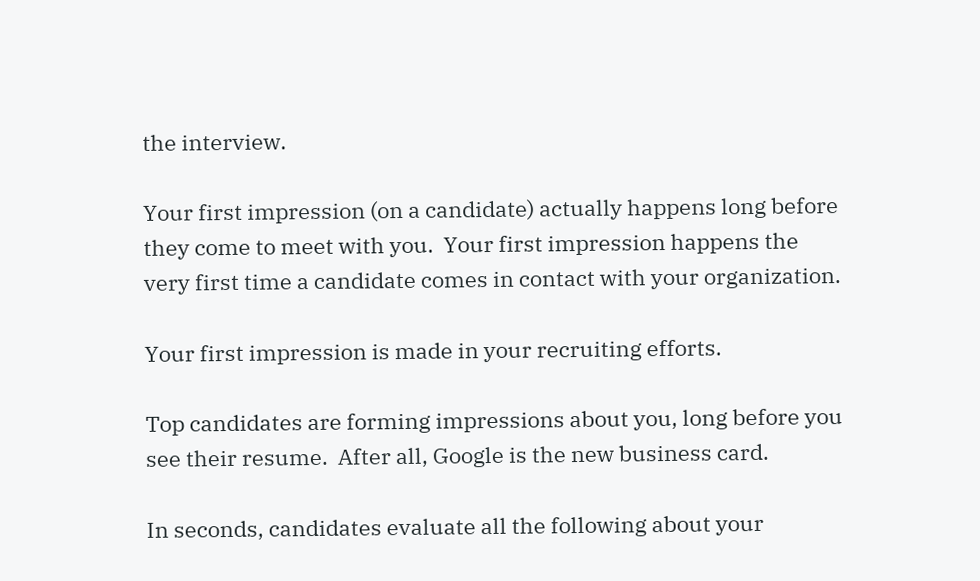the interview.

Your first impression (on a candidate) actually happens long before they come to meet with you.  Your first impression happens the very first time a candidate comes in contact with your organization.

Your first impression is made in your recruiting efforts.

Top candidates are forming impressions about you, long before you see their resume.  After all, Google is the new business card.

In seconds, candidates evaluate all the following about your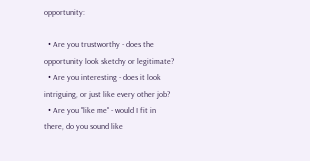opportunity:

  • Are you trustworthy - does the opportunity look sketchy or legitimate?
  • Are you interesting - does it look intriguing, or just like every other job?
  • Are you "like me" - would I fit in there, do you sound like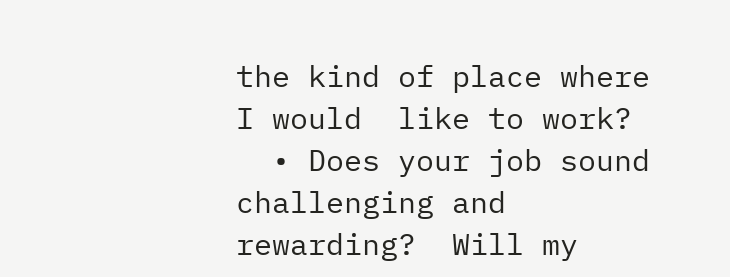the kind of place where I would  like to work?
  • Does your job sound challenging and rewarding?  Will my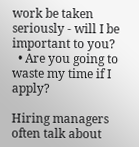work be taken seriously - will I be important to you?
  • Are you going to waste my time if I apply?

Hiring managers often talk about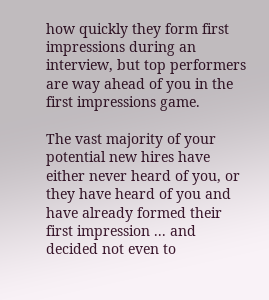how quickly they form first impressions during an interview, but top performers are way ahead of you in the first impressions game.

The vast majority of your potential new hires have either never heard of you, or they have heard of you and have already formed their first impression ... and decided not even to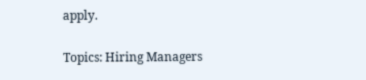apply.

Topics: Hiring Managers